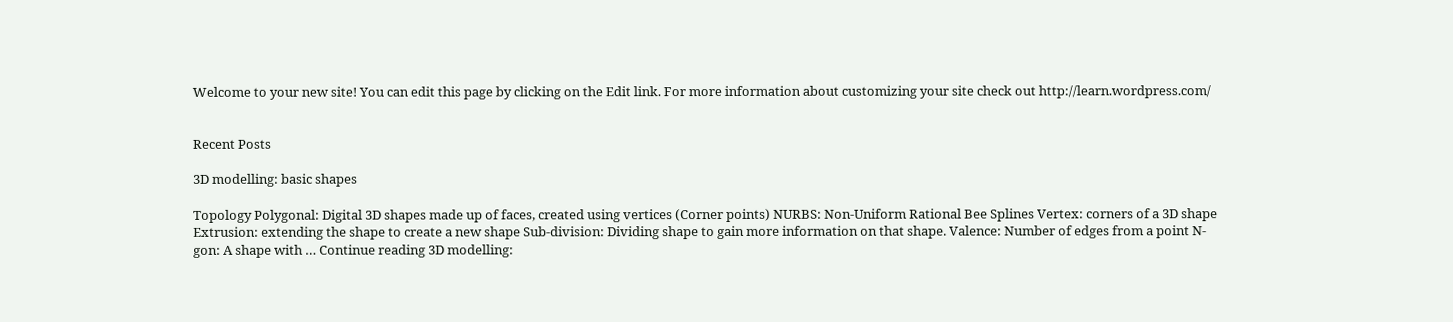Welcome to your new site! You can edit this page by clicking on the Edit link. For more information about customizing your site check out http://learn.wordpress.com/


Recent Posts

3D modelling: basic shapes

Topology Polygonal: Digital 3D shapes made up of faces, created using vertices (Corner points) NURBS: Non-Uniform Rational Bee Splines Vertex: corners of a 3D shape Extrusion: extending the shape to create a new shape Sub-division: Dividing shape to gain more information on that shape. Valence: Number of edges from a point N-gon: A shape with … Continue reading 3D modelling: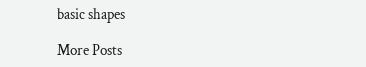basic shapes

More Posts